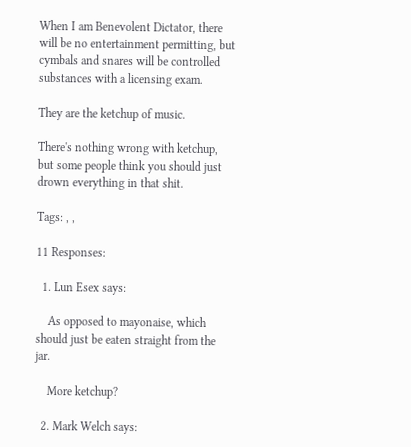When I am Benevolent Dictator, there will be no entertainment permitting, but cymbals and snares will be controlled substances with a licensing exam.

They are the ketchup of music.

There's nothing wrong with ketchup, but some people think you should just drown everything in that shit.

Tags: , ,

11 Responses:

  1. Lun Esex says:

    As opposed to mayonaise, which should just be eaten straight from the jar.

    More ketchup?

  2. Mark Welch says: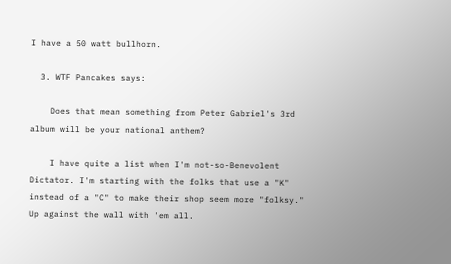I have a 50 watt bullhorn.

  3. WTF Pancakes says:

    Does that mean something from Peter Gabriel's 3rd album will be your national anthem?

    I have quite a list when I'm not-so-Benevolent Dictator. I'm starting with the folks that use a "K" instead of a "C" to make their shop seem more "folksy." Up against the wall with 'em all.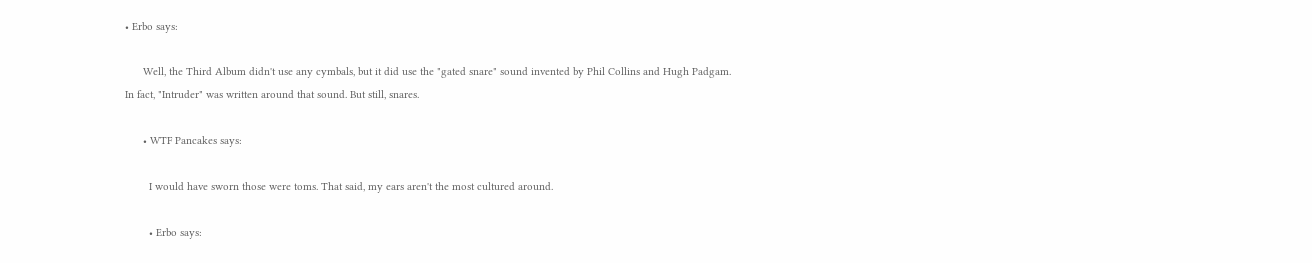• Erbo says:

      Well, the Third Album didn't use any cymbals, but it did use the "gated snare" sound invented by Phil Collins and Hugh Padgam. In fact, "Intruder" was written around that sound. But still, snares.

      • WTF Pancakes says:

        I would have sworn those were toms. That said, my ears aren't the most cultured around.

        • Erbo says: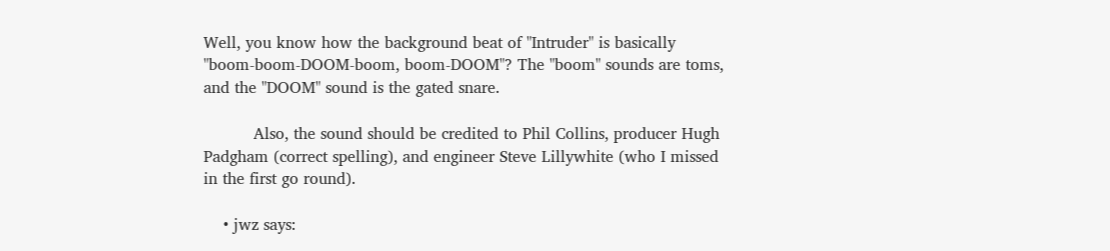Well, you know how the background beat of "Intruder" is basically "boom-boom-DOOM-boom, boom-DOOM"? The "boom" sounds are toms, and the "DOOM" sound is the gated snare.

          Also, the sound should be credited to Phil Collins, producer Hugh Padgham (correct spelling), and engineer Steve Lillywhite (who I missed in the first go round).

    • jwz says: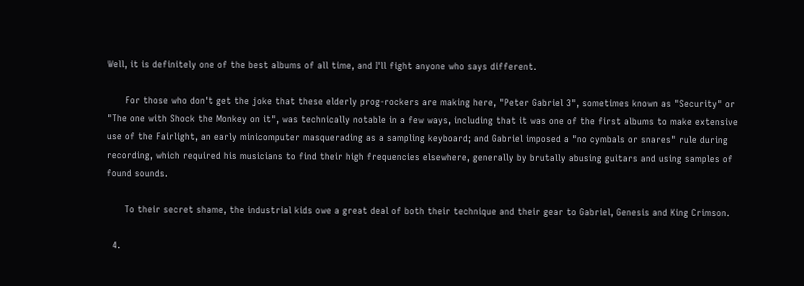Well, it is definitely one of the best albums of all time, and I'll fight anyone who says different.

      For those who don't get the joke that these elderly prog-rockers are making here, "Peter Gabriel 3", sometimes known as "Security" or "The one with Shock the Monkey on it", was technically notable in a few ways, including that it was one of the first albums to make extensive use of the Fairlight, an early minicomputer masquerading as a sampling keyboard; and Gabriel imposed a "no cymbals or snares" rule during recording, which required his musicians to find their high frequencies elsewhere, generally by brutally abusing guitars and using samples of found sounds.

      To their secret shame, the industrial kids owe a great deal of both their technique and their gear to Gabriel, Genesis and King Crimson.

  4.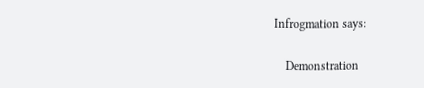Infrogmation says:

    Demonstration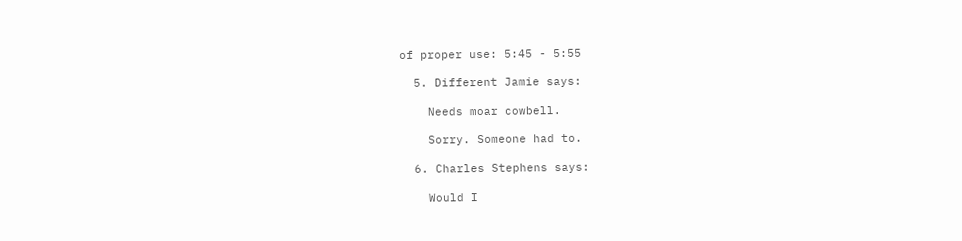of proper use: 5:45 - 5:55

  5. Different Jamie says:

    Needs moar cowbell.

    Sorry. Someone had to.

  6. Charles Stephens says:

    Would I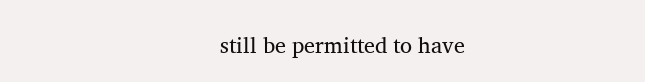still be permitted to have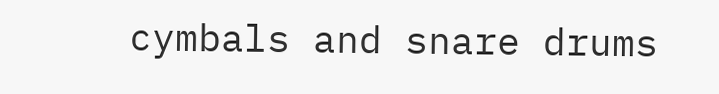cymbals and snare drums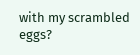with my scrambled eggs?